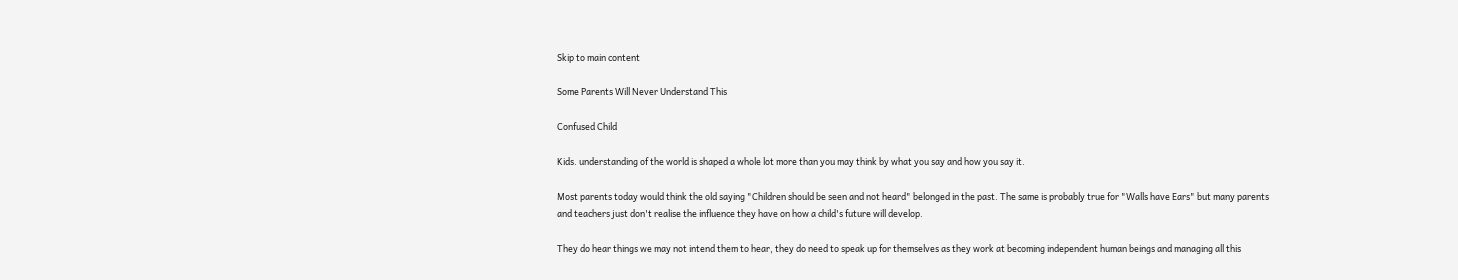Skip to main content

Some Parents Will Never Understand This

Confused Child

Kids. understanding of the world is shaped a whole lot more than you may think by what you say and how you say it.

Most parents today would think the old saying "Children should be seen and not heard" belonged in the past. The same is probably true for "Walls have Ears" but many parents and teachers just don't realise the influence they have on how a child's future will develop.

They do hear things we may not intend them to hear, they do need to speak up for themselves as they work at becoming independent human beings and managing all this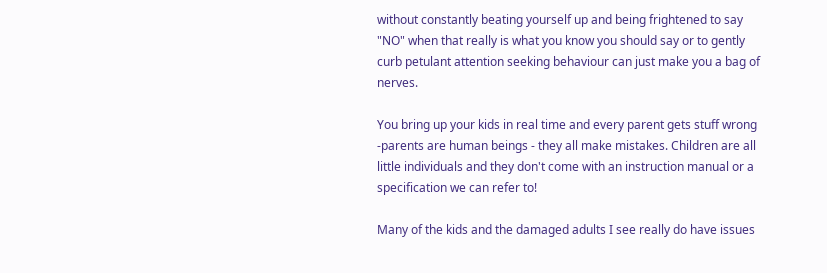without constantly beating yourself up and being frightened to say "NO" when that really is what you know you should say or to gently curb petulant attention seeking behaviour can just make you a bag of nerves.

You bring up your kids in real time and every parent gets stuff wrong -parents are human beings - they all make mistakes. Children are all little individuals and they don't come with an instruction manual or a specification we can refer to!

Many of the kids and the damaged adults I see really do have issues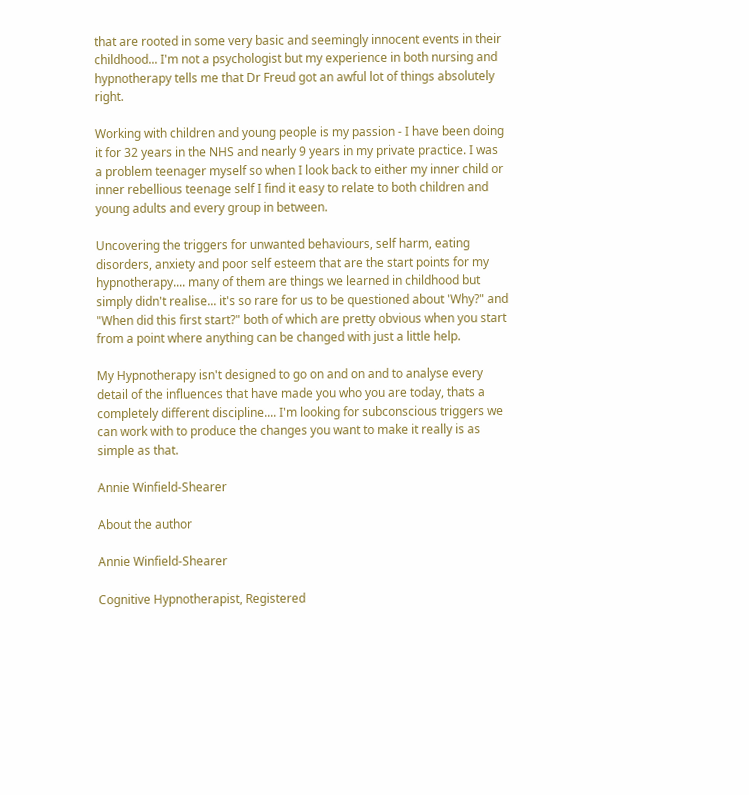that are rooted in some very basic and seemingly innocent events in their childhood... I'm not a psychologist but my experience in both nursing and hypnotherapy tells me that Dr Freud got an awful lot of things absolutely right.

Working with children and young people is my passion - I have been doing it for 32 years in the NHS and nearly 9 years in my private practice. I was a problem teenager myself so when I look back to either my inner child or inner rebellious teenage self I find it easy to relate to both children and young adults and every group in between.

Uncovering the triggers for unwanted behaviours, self harm, eating disorders, anxiety and poor self esteem that are the start points for my hypnotherapy.... many of them are things we learned in childhood but simply didn't realise... it's so rare for us to be questioned about 'Why?" and "When did this first start?" both of which are pretty obvious when you start from a point where anything can be changed with just a little help.

My Hypnotherapy isn't designed to go on and on and to analyse every detail of the influences that have made you who you are today, thats a completely different discipline.... I'm looking for subconscious triggers we can work with to produce the changes you want to make it really is as simple as that.

Annie Winfield-Shearer

About the author

Annie Winfield-Shearer

Cognitive Hypnotherapist, Registered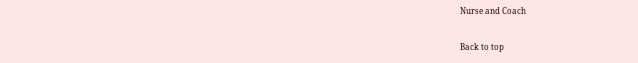Nurse and Coach

Back to top